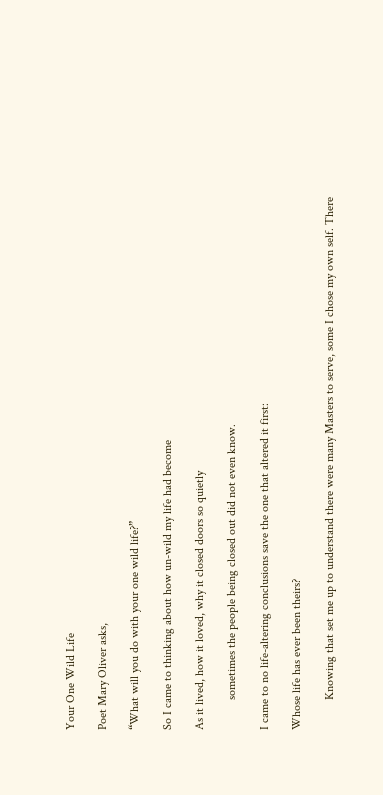Your One Wild Life

Poet Mary Oliver asks,

“What will you do with your one wild life?”

So I came to thinking about how un-wild my life had become

As it lived, how it loved, why it closed doors so quietly

          sometimes the people being closed out did not even know.

I came to no life-altering conclusions save the one that altered it first:

Whose life has ever been theirs?

          Knowing that set me up to understand there were many Masters to serve, some I chose my own self. There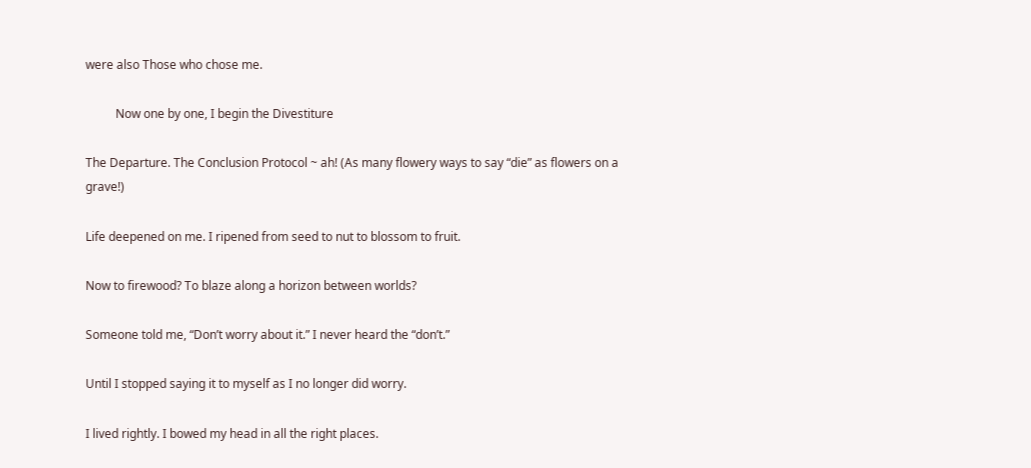were also Those who chose me.

          Now one by one, I begin the Divestiture

The Departure. The Conclusion Protocol ~ ah! (As many flowery ways to say “die” as flowers on a grave!)

Life deepened on me. I ripened from seed to nut to blossom to fruit.

Now to firewood? To blaze along a horizon between worlds?

Someone told me, “Don’t worry about it.” I never heard the “don’t.”

Until I stopped saying it to myself as I no longer did worry.

I lived rightly. I bowed my head in all the right places.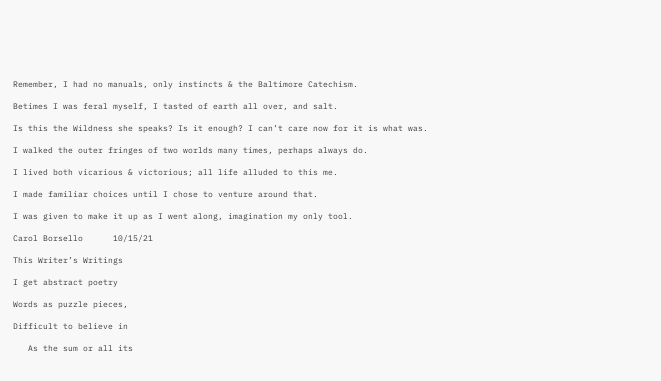Remember, I had no manuals, only instincts & the Baltimore Catechism.

Betimes I was feral myself, I tasted of earth all over, and salt.

Is this the Wildness she speaks? Is it enough? I can’t care now for it is what was.

I walked the outer fringes of two worlds many times, perhaps always do.

I lived both vicarious & victorious; all life alluded to this me.

I made familiar choices until I chose to venture around that.

I was given to make it up as I went along, imagination my only tool.

Carol Borsello      10/15/21

This Writer’s Writings

I get abstract poetry

Words as puzzle pieces,

Difficult to believe in

   As the sum or all its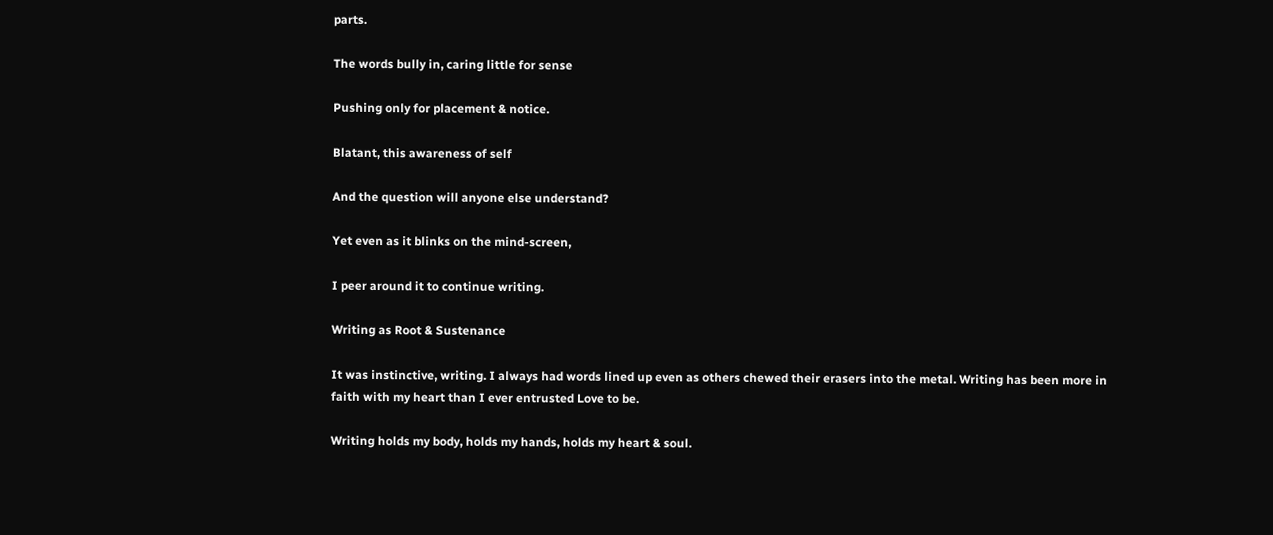parts.

The words bully in, caring little for sense

Pushing only for placement & notice.

Blatant, this awareness of self

And the question will anyone else understand?

Yet even as it blinks on the mind-screen,

I peer around it to continue writing.

Writing as Root & Sustenance

It was instinctive, writing. I always had words lined up even as others chewed their erasers into the metal. Writing has been more in faith with my heart than I ever entrusted Love to be.

Writing holds my body, holds my hands, holds my heart & soul.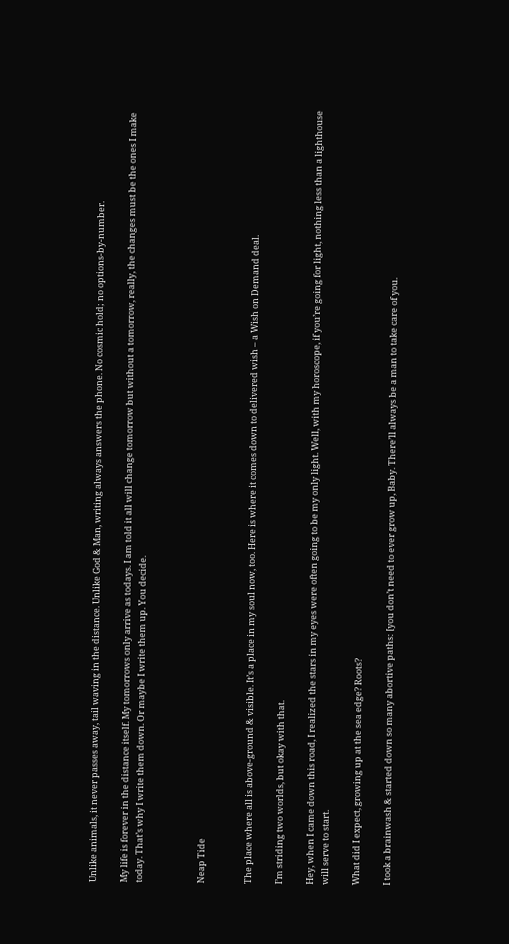Unlike animals, it never passes away, tail waving in the distance. Unlike God & Man, writing always answers the phone. No cosmic hold; no options-by-number.

My life is forever in the distance itself. My tomorrows only arrive as todays. I am told it all will change tomorrow but without a tomorrow, really, the changes must be the ones I make today. That’s why I write them down. Or maybe I write them up. You decide.



Neap Tide


The place where all is above-ground & visible. It’s a place in my soul now, too. Here is where it comes down to delivered wish – a Wish on Demand deal.

I’m striding two worlds, but okay with that.

Hey, when I came down this road, I realized the stars in my eyes were often going to be my only light. Well, with my horoscope, if you’re going for light, nothing less than a lighthouse will serve to start.

What did I expect, growing up at the sea edge? Roots?

I took a brainwash & started down so many abortive paths: [you don’t need to ever grow up, Baby. There’ll always be a man to take care of you.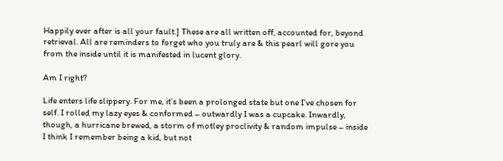Happily ever after is all your fault.] These are all written off, accounted for, beyond retrieval. All are reminders to forget who you truly are & this pearl will gore you from the inside until it is manifested in lucent glory.

Am I right?

Life enters life slippery. For me, it’s been a prolonged state but one I’ve chosen for self. I rolled my lazy eyes & conformed – outwardly I was a cupcake. Inwardly, though, a hurricane brewed, a storm of motley proclivity & random impulse – inside I think I remember being a kid, but not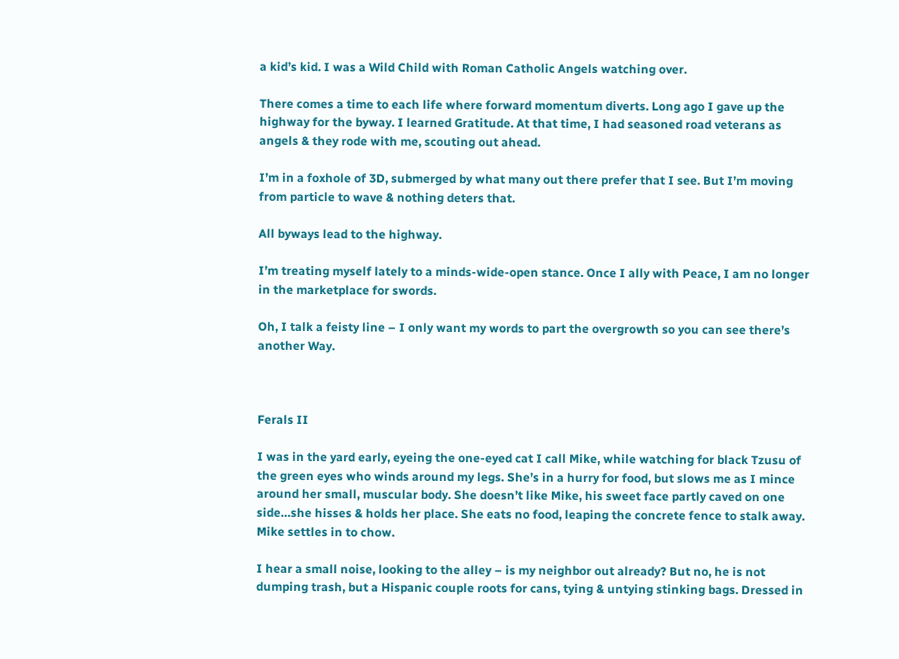a kid’s kid. I was a Wild Child with Roman Catholic Angels watching over.

There comes a time to each life where forward momentum diverts. Long ago I gave up the highway for the byway. I learned Gratitude. At that time, I had seasoned road veterans as angels & they rode with me, scouting out ahead.

I’m in a foxhole of 3D, submerged by what many out there prefer that I see. But I’m moving from particle to wave & nothing deters that.

All byways lead to the highway.

I’m treating myself lately to a minds-wide-open stance. Once I ally with Peace, I am no longer in the marketplace for swords.

Oh, I talk a feisty line – I only want my words to part the overgrowth so you can see there’s another Way.



Ferals II

I was in the yard early, eyeing the one-eyed cat I call Mike, while watching for black Tzusu of the green eyes who winds around my legs. She’s in a hurry for food, but slows me as I mince around her small, muscular body. She doesn’t like Mike, his sweet face partly caved on one side…she hisses & holds her place. She eats no food, leaping the concrete fence to stalk away. Mike settles in to chow.

I hear a small noise, looking to the alley – is my neighbor out already? But no, he is not dumping trash, but a Hispanic couple roots for cans, tying & untying stinking bags. Dressed in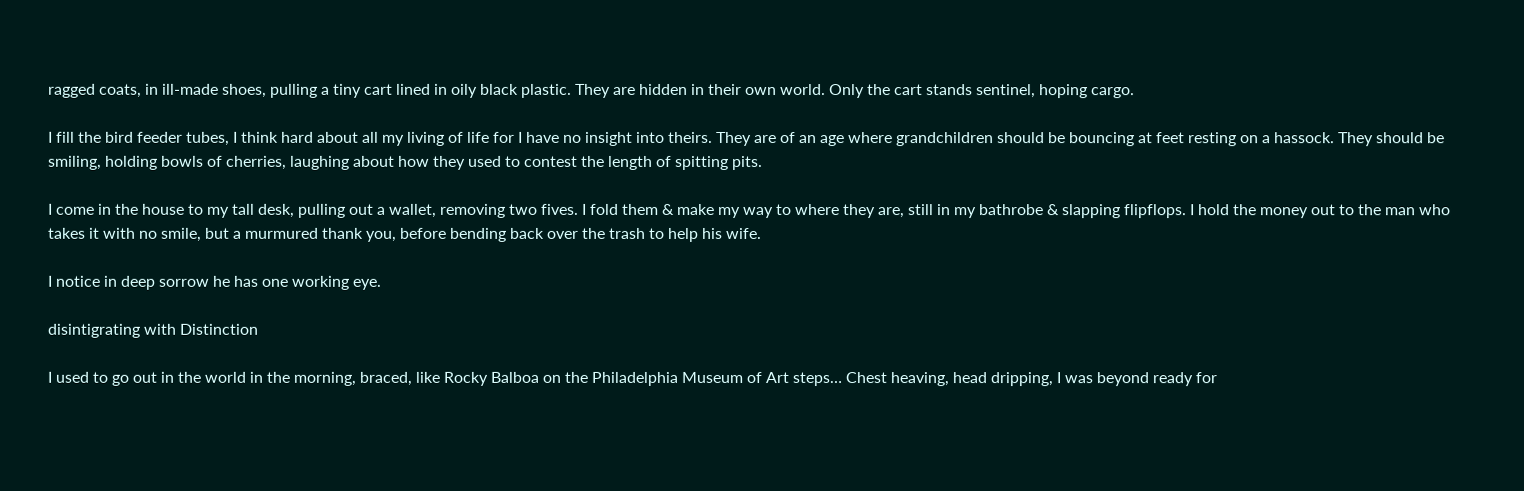ragged coats, in ill-made shoes, pulling a tiny cart lined in oily black plastic. They are hidden in their own world. Only the cart stands sentinel, hoping cargo.

I fill the bird feeder tubes, I think hard about all my living of life for I have no insight into theirs. They are of an age where grandchildren should be bouncing at feet resting on a hassock. They should be smiling, holding bowls of cherries, laughing about how they used to contest the length of spitting pits.

I come in the house to my tall desk, pulling out a wallet, removing two fives. I fold them & make my way to where they are, still in my bathrobe & slapping flipflops. I hold the money out to the man who takes it with no smile, but a murmured thank you, before bending back over the trash to help his wife.

I notice in deep sorrow he has one working eye.

disintigrating with Distinction

I used to go out in the world in the morning, braced, like Rocky Balboa on the Philadelphia Museum of Art steps… Chest heaving, head dripping, I was beyond ready for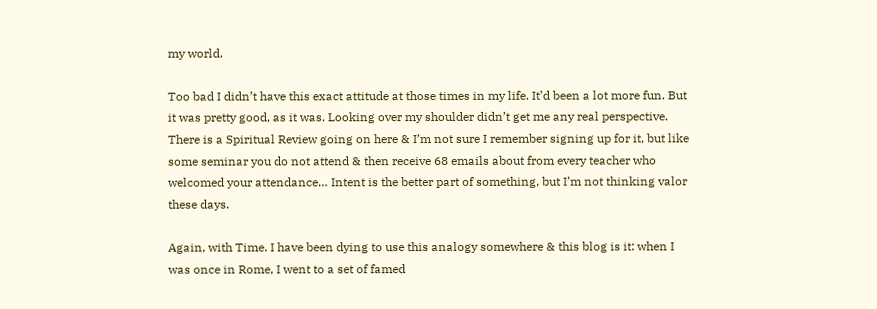my world.

Too bad I didn’t have this exact attitude at those times in my life. It’d been a lot more fun. But it was pretty good, as it was. Looking over my shoulder didn’t get me any real perspective. There is a Spiritual Review going on here & I’m not sure I remember signing up for it, but like some seminar you do not attend & then receive 68 emails about from every teacher who welcomed your attendance… Intent is the better part of something, but I’m not thinking valor these days.

Again, with Time. I have been dying to use this analogy somewhere & this blog is it: when I was once in Rome, I went to a set of famed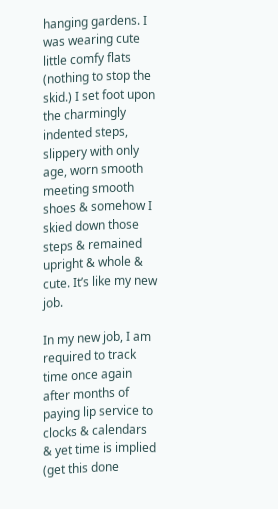hanging gardens. I was wearing cute little comfy flats (nothing to stop the skid.) I set foot upon the charmingly indented steps, slippery with only age, worn smooth meeting smooth shoes & somehow I skied down those steps & remained upright & whole & cute. It’s like my new job.

In my new job, I am required to track time once again after months of paying lip service to clocks & calendars & yet time is implied (get this done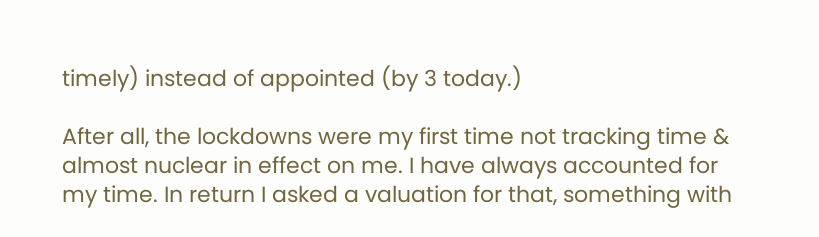timely) instead of appointed (by 3 today.)

After all, the lockdowns were my first time not tracking time & almost nuclear in effect on me. I have always accounted for my time. In return I asked a valuation for that, something with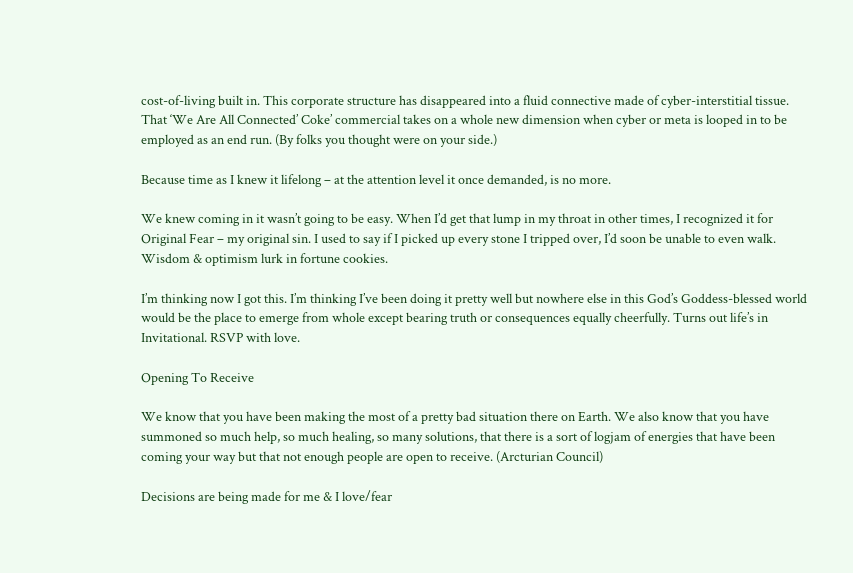cost-of-living built in. This corporate structure has disappeared into a fluid connective made of cyber-interstitial tissue. That ‘We Are All Connected’ Coke’ commercial takes on a whole new dimension when cyber or meta is looped in to be employed as an end run. (By folks you thought were on your side.)

Because time as I knew it lifelong – at the attention level it once demanded, is no more.

We knew coming in it wasn’t going to be easy. When I’d get that lump in my throat in other times, I recognized it for Original Fear – my original sin. I used to say if I picked up every stone I tripped over, I’d soon be unable to even walk. Wisdom & optimism lurk in fortune cookies.

I’m thinking now I got this. I’m thinking I’ve been doing it pretty well but nowhere else in this God’s Goddess-blessed world would be the place to emerge from whole except bearing truth or consequences equally cheerfully. Turns out life’s in Invitational. RSVP with love.

Opening To Receive

We know that you have been making the most of a pretty bad situation there on Earth. We also know that you have summoned so much help, so much healing, so many solutions, that there is a sort of logjam of energies that have been coming your way but that not enough people are open to receive. (Arcturian Council)

Decisions are being made for me & I love/fear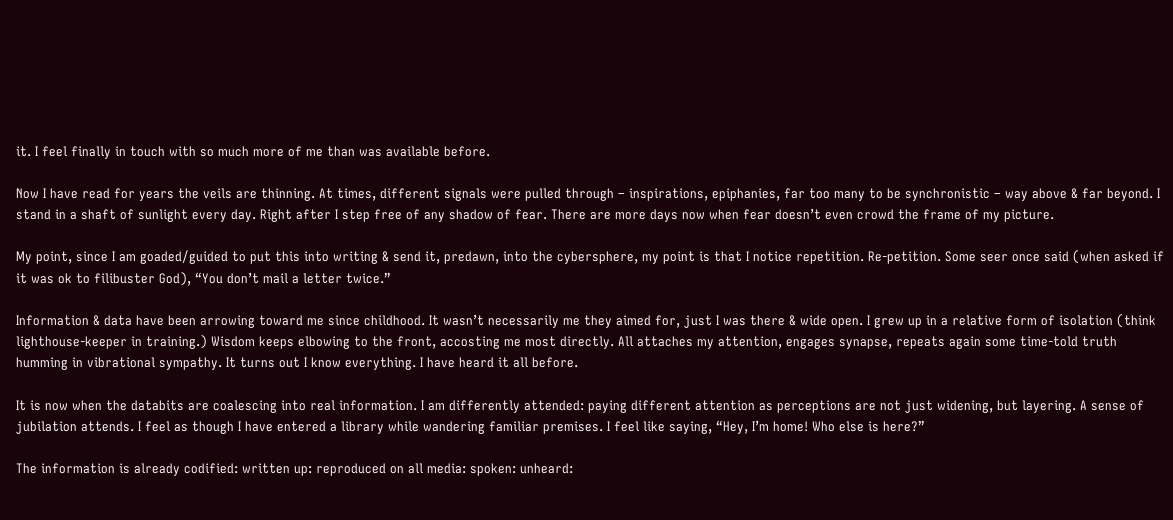it. I feel finally in touch with so much more of me than was available before.

Now I have read for years the veils are thinning. At times, different signals were pulled through – inspirations, epiphanies, far too many to be synchronistic – way above & far beyond. I stand in a shaft of sunlight every day. Right after I step free of any shadow of fear. There are more days now when fear doesn’t even crowd the frame of my picture.

My point, since I am goaded/guided to put this into writing & send it, predawn, into the cybersphere, my point is that I notice repetition. Re-petition. Some seer once said (when asked if it was ok to filibuster God), “You don’t mail a letter twice.”

Information & data have been arrowing toward me since childhood. It wasn’t necessarily me they aimed for, just I was there & wide open. I grew up in a relative form of isolation (think lighthouse-keeper in training.) Wisdom keeps elbowing to the front, accosting me most directly. All attaches my attention, engages synapse, repeats again some time-told truth humming in vibrational sympathy. It turns out I know everything. I have heard it all before.

It is now when the databits are coalescing into real information. I am differently attended: paying different attention as perceptions are not just widening, but layering. A sense of jubilation attends. I feel as though I have entered a library while wandering familiar premises. I feel like saying, “Hey, I’m home! Who else is here?”

The information is already codified: written up: reproduced on all media: spoken: unheard: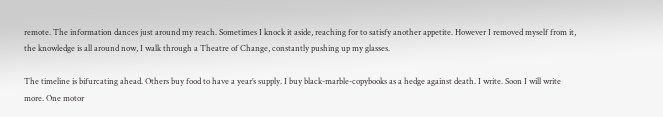remote. The information dances just around my reach. Sometimes I knock it aside, reaching for to satisfy another appetite. However I removed myself from it, the knowledge is all around now, I walk through a Theatre of Change, constantly pushing up my glasses.

The timeline is bifurcating ahead. Others buy food to have a year’s supply. I buy black-marble-copybooks as a hedge against death. I write. Soon I will write more. One motor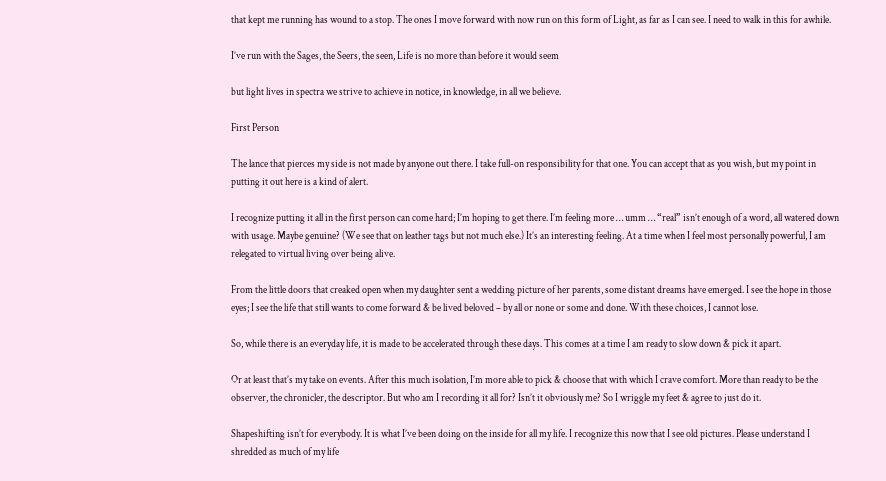that kept me running has wound to a stop. The ones I move forward with now run on this form of Light, as far as I can see. I need to walk in this for awhile.

I’ve run with the Sages, the Seers, the seen, Life is no more than before it would seem

but light lives in spectra we strive to achieve in notice, in knowledge, in all we believe.

First Person

The lance that pierces my side is not made by anyone out there. I take full-on responsibility for that one. You can accept that as you wish, but my point in putting it out here is a kind of alert.

I recognize putting it all in the first person can come hard; I’m hoping to get there. I’m feeling more … umm … “real” isn’t enough of a word, all watered down with usage. Maybe genuine? (We see that on leather tags but not much else.) It’s an interesting feeling. At a time when I feel most personally powerful, I am relegated to virtual living over being alive.

From the little doors that creaked open when my daughter sent a wedding picture of her parents, some distant dreams have emerged. I see the hope in those eyes; I see the life that still wants to come forward & be lived beloved – by all or none or some and done. With these choices, I cannot lose.

So, while there is an everyday life, it is made to be accelerated through these days. This comes at a time I am ready to slow down & pick it apart.

Or at least that’s my take on events. After this much isolation, I’m more able to pick & choose that with which I crave comfort. More than ready to be the observer, the chronicler, the descriptor. But who am I recording it all for? Isn’t it obviously me? So I wriggle my feet & agree to just do it.

Shapeshifting isn’t for everybody. It is what I’ve been doing on the inside for all my life. I recognize this now that I see old pictures. Please understand I shredded as much of my life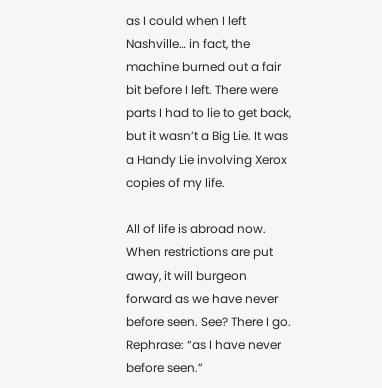as I could when I left Nashville… in fact, the machine burned out a fair bit before I left. There were parts I had to lie to get back, but it wasn’t a Big Lie. It was a Handy Lie involving Xerox copies of my life.

All of life is abroad now. When restrictions are put away, it will burgeon forward as we have never before seen. See? There I go. Rephrase: “as I have never before seen.”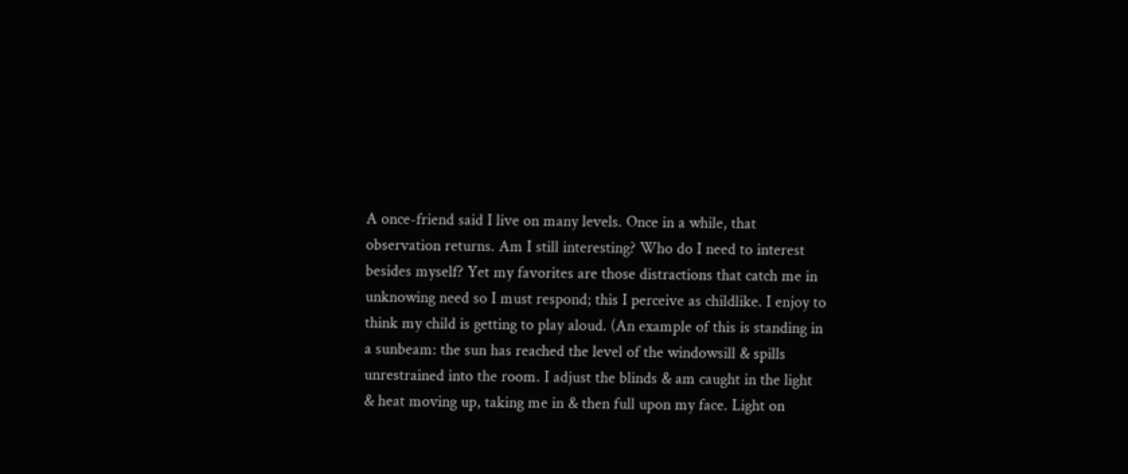A once-friend said I live on many levels. Once in a while, that observation returns. Am I still interesting? Who do I need to interest besides myself? Yet my favorites are those distractions that catch me in unknowing need so I must respond; this I perceive as childlike. I enjoy to think my child is getting to play aloud. (An example of this is standing in a sunbeam: the sun has reached the level of the windowsill & spills unrestrained into the room. I adjust the blinds & am caught in the light & heat moving up, taking me in & then full upon my face. Light on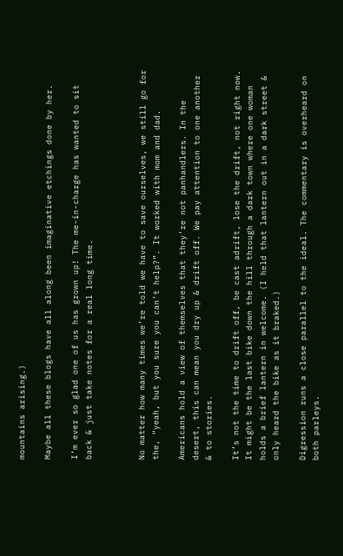mountains arising.)

Maybe all these blogs have all along been imaginative etchings done by her.

I’m ever so glad one of us has grown up! The me-in-charge has wanted to sit back & just take notes for a real long time.



No matter how many times we’re told we have to save ourselves, we still go for the, “yeah, but you sure you can’t help?”. It worked with mom and dad.

Americans hold a view of themselves that they’re not panhandlers. In the desert, this can mean you dry up & drift off. We pay attention to one another & to stories.

It’s not the time to drift off, be cast adrift, lose the drift, not right now. It might be the last bike down the hill through a dark town where one woman holds a brief lantern in welcome. (I held that lantern out in a dark street & only heard the bike as it braked.)

Digression runs a close parallel to the ideal. The commentary is overheard on both parleys.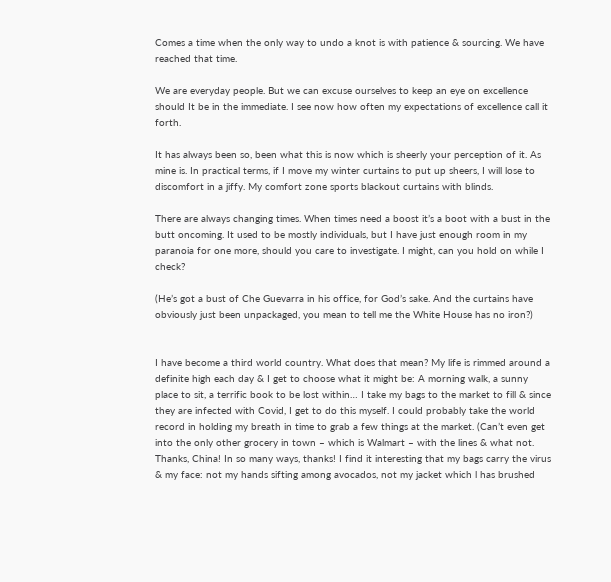Comes a time when the only way to undo a knot is with patience & sourcing. We have reached that time.

We are everyday people. But we can excuse ourselves to keep an eye on excellence should It be in the immediate. I see now how often my expectations of excellence call it forth.

It has always been so, been what this is now which is sheerly your perception of it. As mine is. In practical terms, if I move my winter curtains to put up sheers, I will lose to discomfort in a jiffy. My comfort zone sports blackout curtains with blinds.

There are always changing times. When times need a boost it’s a boot with a bust in the butt oncoming. It used to be mostly individuals, but I have just enough room in my paranoia for one more, should you care to investigate. I might, can you hold on while I check?

(He’s got a bust of Che Guevarra in his office, for God’s sake. And the curtains have obviously just been unpackaged, you mean to tell me the White House has no iron?)


I have become a third world country. What does that mean? My life is rimmed around a definite high each day & I get to choose what it might be: A morning walk, a sunny place to sit, a terrific book to be lost within… I take my bags to the market to fill & since they are infected with Covid, I get to do this myself. I could probably take the world record in holding my breath in time to grab a few things at the market. (Can’t even get into the only other grocery in town – which is Walmart – with the lines & what not. Thanks, China! In so many ways, thanks! I find it interesting that my bags carry the virus & my face: not my hands sifting among avocados, not my jacket which l has brushed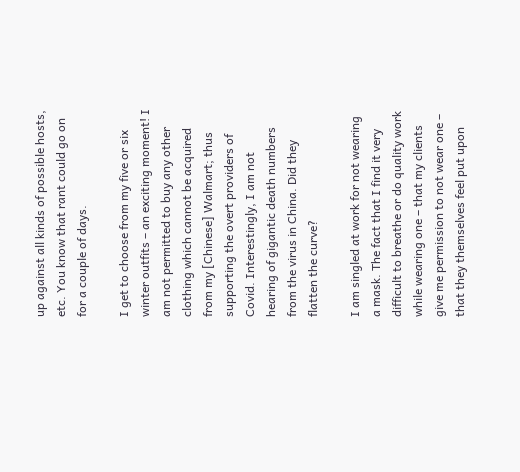up against all kinds of possible hosts, etc. You know that rant could go on for a couple of days.

I get to choose from my five or six winter outfits – an exciting moment! I am not permitted to buy any other clothing which cannot be acquired from my [Chinese] Walmart; thus supporting the overt providers of Covid. Interestingly, I am not hearing of gigantic death numbers from the virus in China. Did they flatten the curve?

I am singled at work for not wearing a mask. The fact that I find it very difficult to breathe or do quality work while wearing one – that my clients give me permission to not wear one – that they themselves feel put upon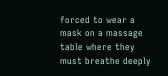forced to wear a mask on a massage table where they must breathe deeply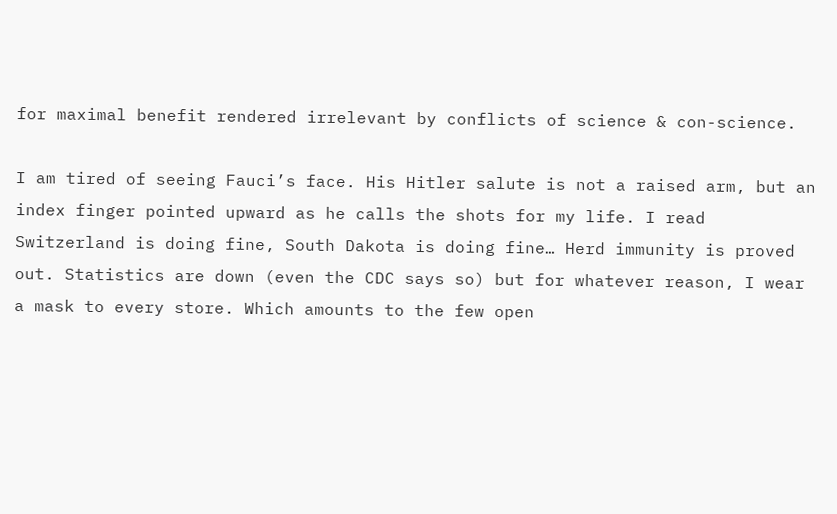for maximal benefit rendered irrelevant by conflicts of science & con-science.

I am tired of seeing Fauci’s face. His Hitler salute is not a raised arm, but an index finger pointed upward as he calls the shots for my life. I read Switzerland is doing fine, South Dakota is doing fine… Herd immunity is proved out. Statistics are down (even the CDC says so) but for whatever reason, I wear a mask to every store. Which amounts to the few open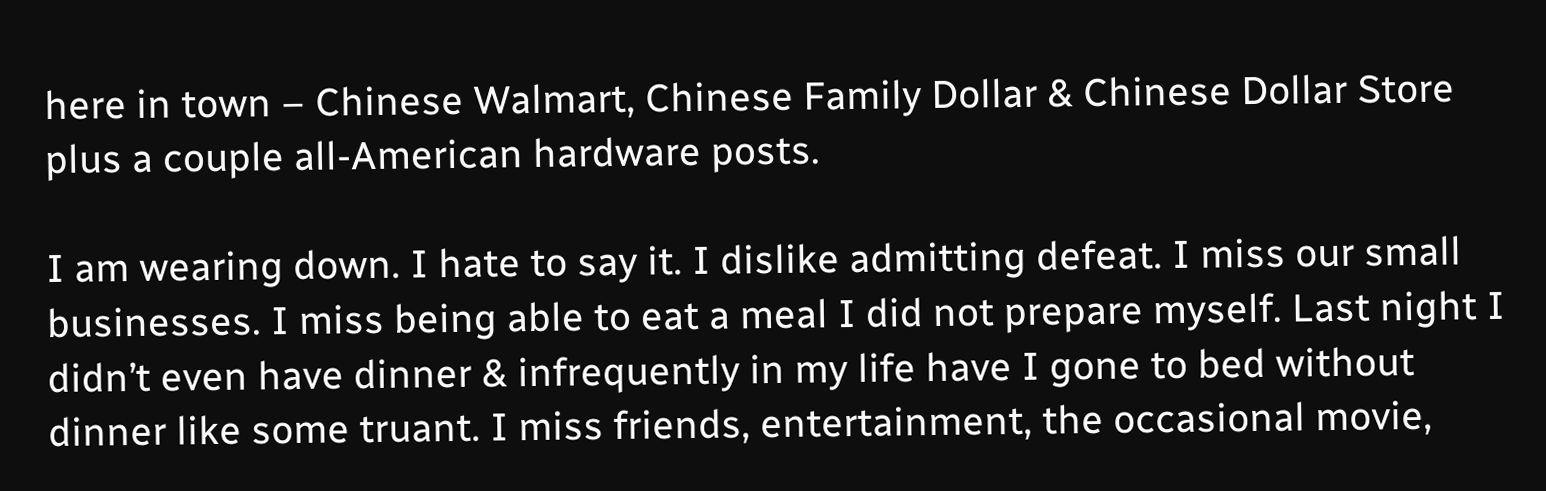here in town – Chinese Walmart, Chinese Family Dollar & Chinese Dollar Store plus a couple all-American hardware posts.

I am wearing down. I hate to say it. I dislike admitting defeat. I miss our small businesses. I miss being able to eat a meal I did not prepare myself. Last night I didn’t even have dinner & infrequently in my life have I gone to bed without dinner like some truant. I miss friends, entertainment, the occasional movie,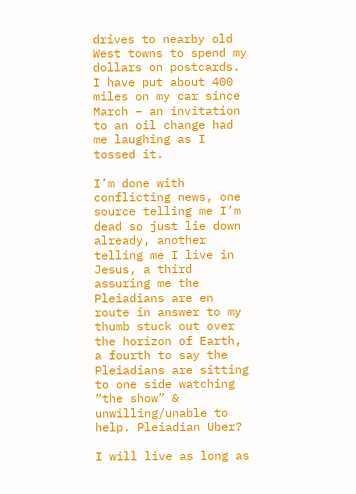drives to nearby old West towns to spend my dollars on postcards. I have put about 400 miles on my car since March – an invitation to an oil change had me laughing as I tossed it.

I’m done with conflicting news, one source telling me I’m dead so just lie down already, another telling me I live in Jesus, a third assuring me the Pleiadians are en route in answer to my thumb stuck out over the horizon of Earth, a fourth to say the Pleiadians are sitting to one side watching “the show” & unwilling/unable to help. Pleiadian Uber?

I will live as long as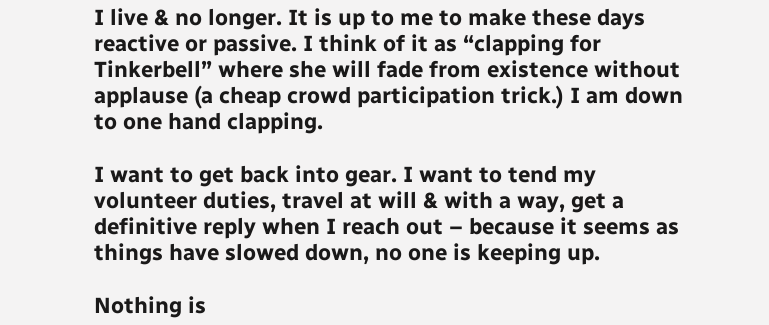I live & no longer. It is up to me to make these days reactive or passive. I think of it as “clapping for Tinkerbell” where she will fade from existence without applause (a cheap crowd participation trick.) I am down to one hand clapping.

I want to get back into gear. I want to tend my volunteer duties, travel at will & with a way, get a definitive reply when I reach out – because it seems as things have slowed down, no one is keeping up.

Nothing is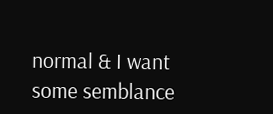normal & I want some semblance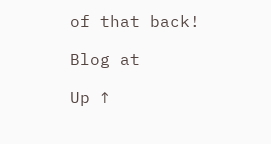of that back!

Blog at

Up ↑